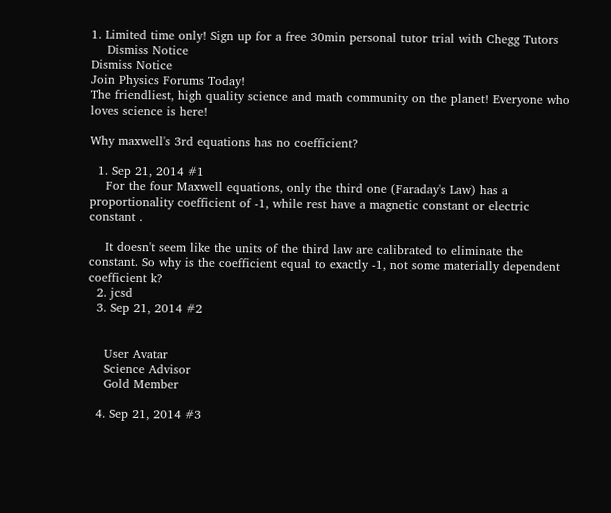1. Limited time only! Sign up for a free 30min personal tutor trial with Chegg Tutors
    Dismiss Notice
Dismiss Notice
Join Physics Forums Today!
The friendliest, high quality science and math community on the planet! Everyone who loves science is here!

Why maxwell's 3rd equations has no coefficient?

  1. Sep 21, 2014 #1
    For the four Maxwell equations, only the third one (Faraday's Law) has a proportionality coefficient of -1, while rest have a magnetic constant or electric constant .

    It doesn't seem like the units of the third law are calibrated to eliminate the constant. So why is the coefficient equal to exactly -1, not some materially dependent coefficient k?
  2. jcsd
  3. Sep 21, 2014 #2


    User Avatar
    Science Advisor
    Gold Member

  4. Sep 21, 2014 #3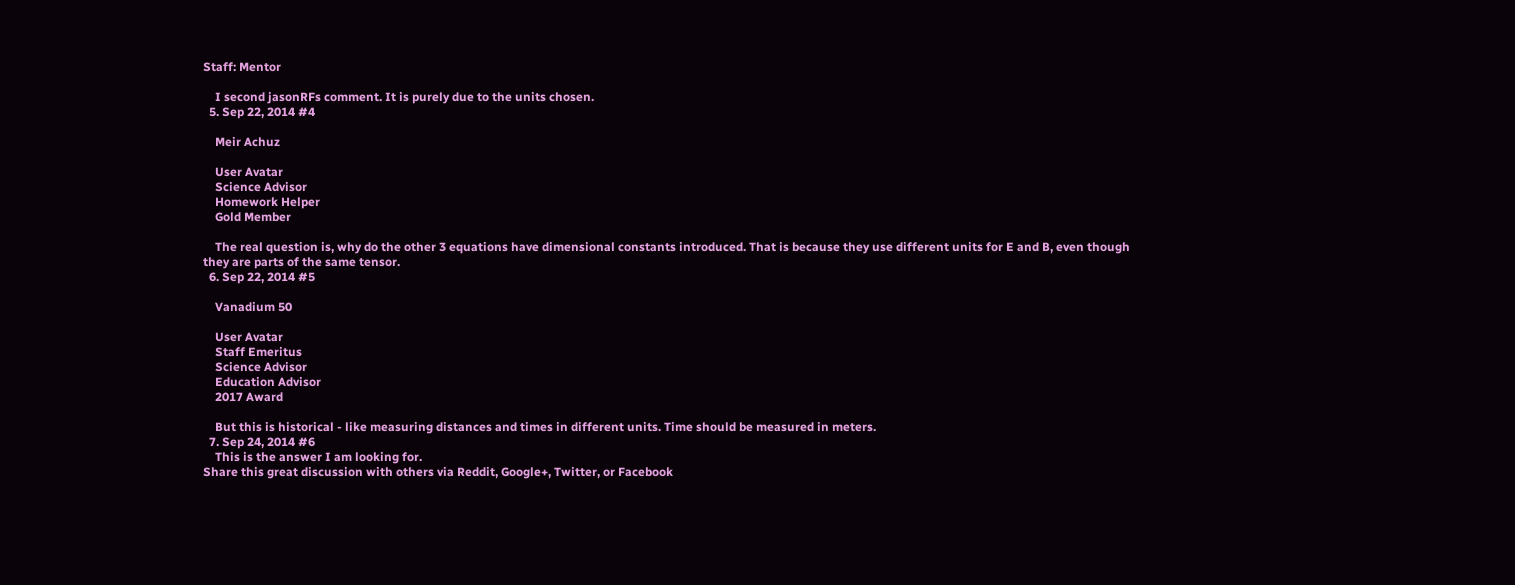Staff: Mentor

    I second jasonRFs comment. It is purely due to the units chosen.
  5. Sep 22, 2014 #4

    Meir Achuz

    User Avatar
    Science Advisor
    Homework Helper
    Gold Member

    The real question is, why do the other 3 equations have dimensional constants introduced. That is because they use different units for E and B, even though they are parts of the same tensor.
  6. Sep 22, 2014 #5

    Vanadium 50

    User Avatar
    Staff Emeritus
    Science Advisor
    Education Advisor
    2017 Award

    But this is historical - like measuring distances and times in different units. Time should be measured in meters.
  7. Sep 24, 2014 #6
    This is the answer I am looking for.
Share this great discussion with others via Reddit, Google+, Twitter, or Facebook